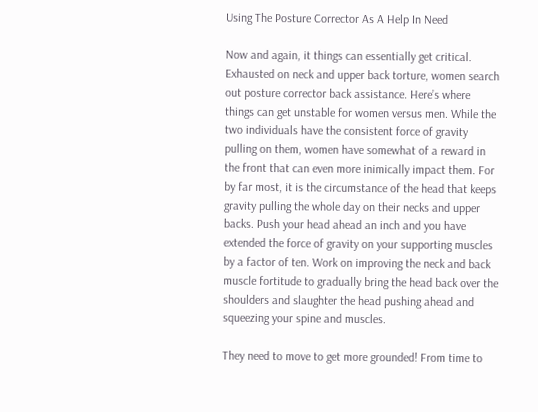Using The Posture Corrector As A Help In Need

Now and again, it things can essentially get critical. Exhausted on neck and upper back torture, women search out posture corrector back assistance. Here’s where things can get unstable for women versus men. While the two individuals have the consistent force of gravity pulling on them, women have somewhat of a reward in the front that can even more inimically impact them. For by far most, it is the circumstance of the head that keeps gravity pulling the whole day on their necks and upper backs. Push your head ahead an inch and you have extended the force of gravity on your supporting muscles by a factor of ten. Work on improving the neck and back muscle fortitude to gradually bring the head back over the shoulders and slaughter the head pushing ahead and squeezing your spine and muscles.

They need to move to get more grounded! From time to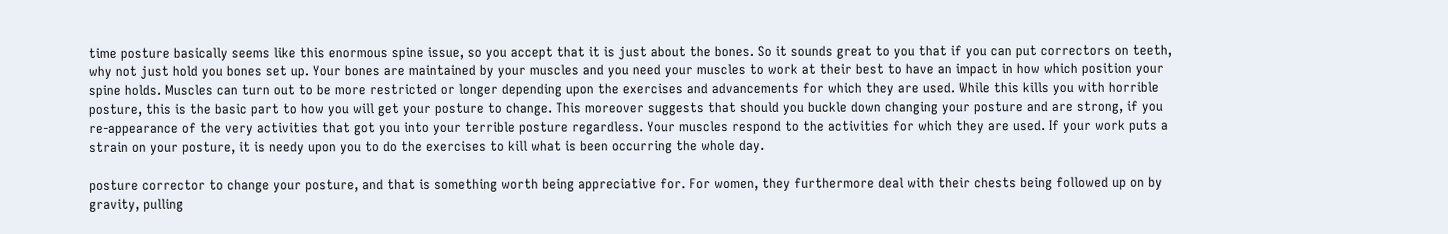time posture basically seems like this enormous spine issue, so you accept that it is just about the bones. So it sounds great to you that if you can put correctors on teeth, why not just hold you bones set up. Your bones are maintained by your muscles and you need your muscles to work at their best to have an impact in how which position your spine holds. Muscles can turn out to be more restricted or longer depending upon the exercises and advancements for which they are used. While this kills you with horrible posture, this is the basic part to how you will get your posture to change. This moreover suggests that should you buckle down changing your posture and are strong, if you re-appearance of the very activities that got you into your terrible posture regardless. Your muscles respond to the activities for which they are used. If your work puts a strain on your posture, it is needy upon you to do the exercises to kill what is been occurring the whole day.

posture corrector to change your posture, and that is something worth being appreciative for. For women, they furthermore deal with their chests being followed up on by gravity, pulling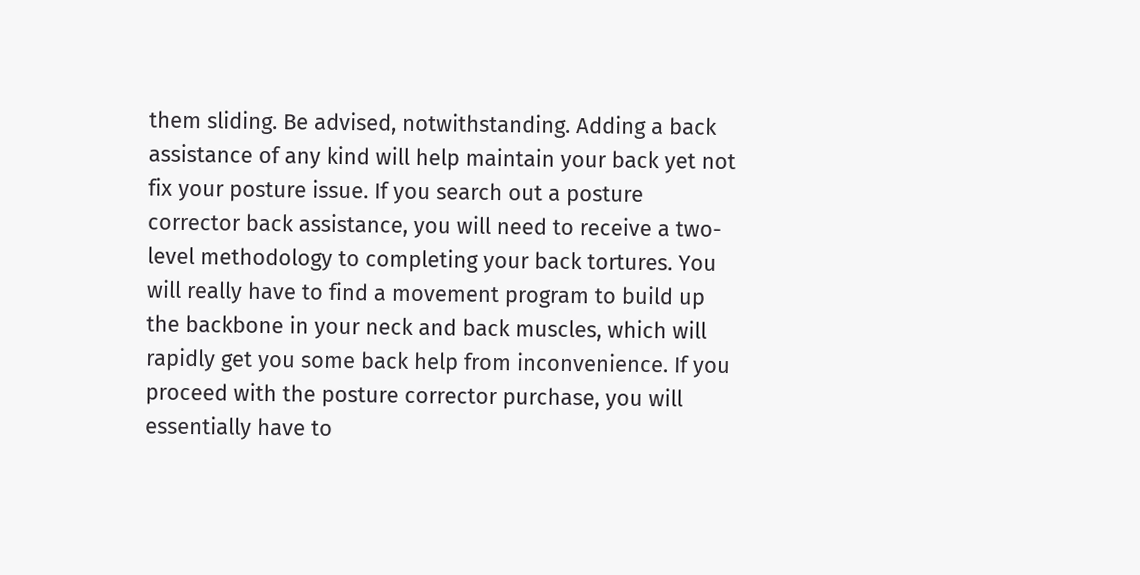them sliding. Be advised, notwithstanding. Adding a back assistance of any kind will help maintain your back yet not fix your posture issue. If you search out a posture corrector back assistance, you will need to receive a two-level methodology to completing your back tortures. You will really have to find a movement program to build up the backbone in your neck and back muscles, which will rapidly get you some back help from inconvenience. If you proceed with the posture corrector purchase, you will essentially have to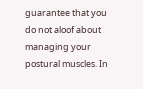guarantee that you do not aloof about managing your postural muscles. In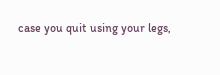case you quit using your legs,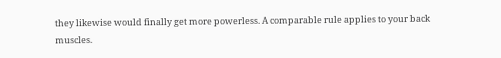they likewise would finally get more powerless. A comparable rule applies to your back muscles.